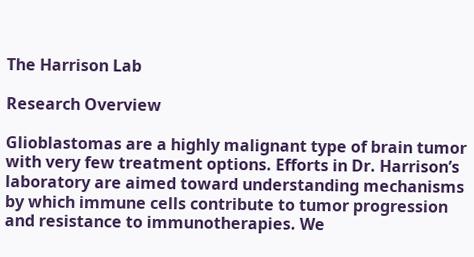The Harrison Lab

Research Overview

Glioblastomas are a highly malignant type of brain tumor with very few treatment options. Efforts in Dr. Harrison’s laboratory are aimed toward understanding mechanisms by which immune cells contribute to tumor progression and resistance to immunotherapies. We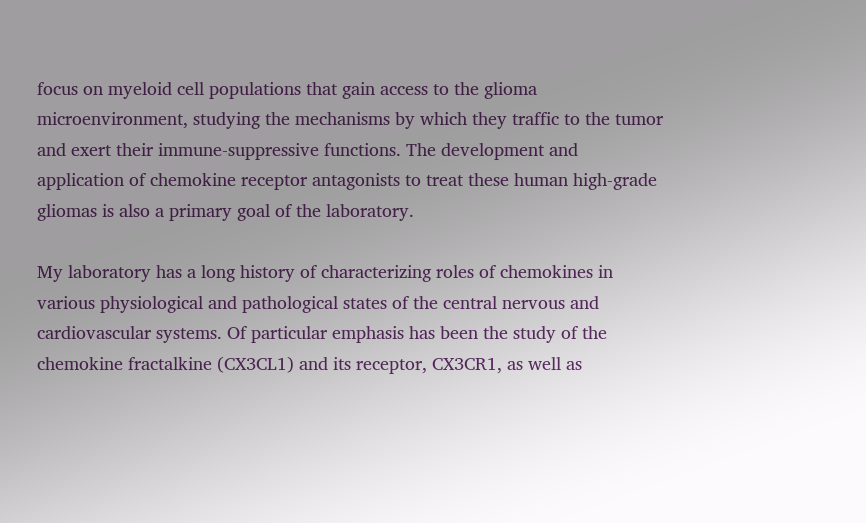focus on myeloid cell populations that gain access to the glioma microenvironment, studying the mechanisms by which they traffic to the tumor and exert their immune-suppressive functions. The development and application of chemokine receptor antagonists to treat these human high-grade gliomas is also a primary goal of the laboratory.

My laboratory has a long history of characterizing roles of chemokines in various physiological and pathological states of the central nervous and cardiovascular systems. Of particular emphasis has been the study of the chemokine fractalkine (CX3CL1) and its receptor, CX3CR1, as well as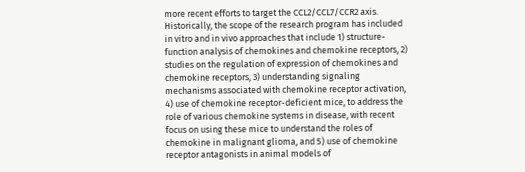more recent efforts to target the CCL2/CCL7/CCR2 axis. Historically, the scope of the research program has included in vitro and in vivo approaches that include 1) structure-function analysis of chemokines and chemokine receptors, 2) studies on the regulation of expression of chemokines and chemokine receptors, 3) understanding signaling mechanisms associated with chemokine receptor activation, 4) use of chemokine receptor-deficient mice, to address the role of various chemokine systems in disease, with recent focus on using these mice to understand the roles of chemokine in malignant glioma, and 5) use of chemokine receptor antagonists in animal models of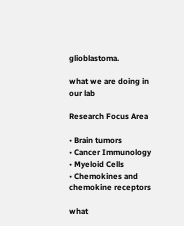glioblastoma.

what we are doing in our lab

Research Focus Area

• Brain tumors
• Cancer Immunology
• Myeloid Cells
• Chemokines and chemokine receptors

what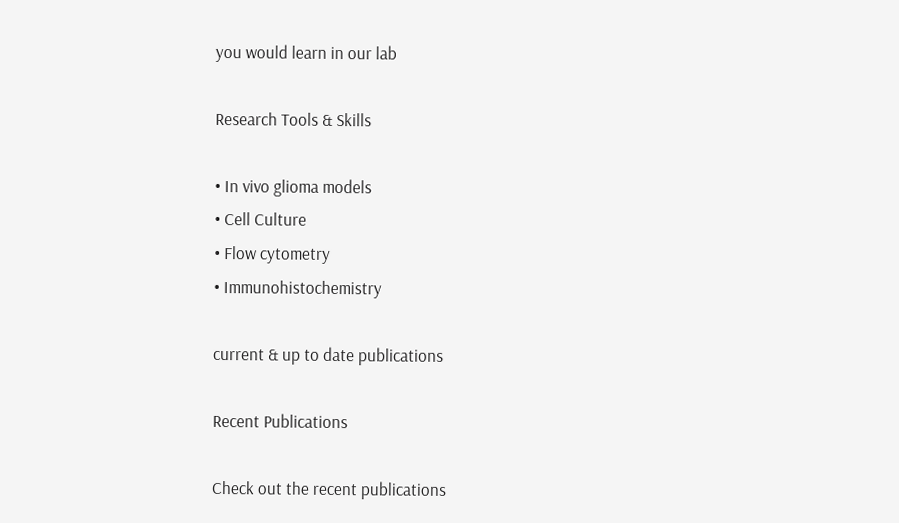you would learn in our lab

Research Tools & Skills

• In vivo glioma models
• Cell Culture
• Flow cytometry
• Immunohistochemistry

current & up to date publications

Recent Publications

Check out the recent publications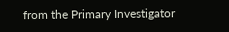from the Primary Investigator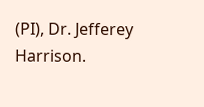(PI), Dr. Jefferey Harrison.